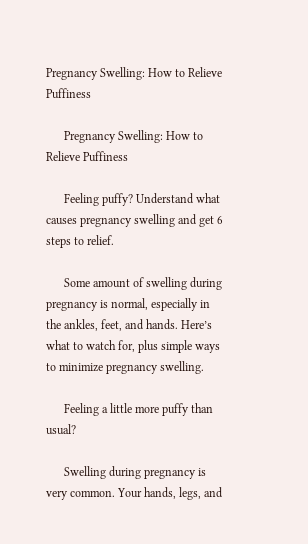Pregnancy Swelling: How to Relieve Puffiness

      Pregnancy Swelling: How to Relieve Puffiness

      Feeling puffy? Understand what causes pregnancy swelling and get 6 steps to relief.

      Some amount of swelling during pregnancy is normal, especially in the ankles, feet, and hands. Here’s what to watch for, plus simple ways to minimize pregnancy swelling.

      Feeling a little more puffy than usual?

      Swelling during pregnancy is very common. Your hands, legs, and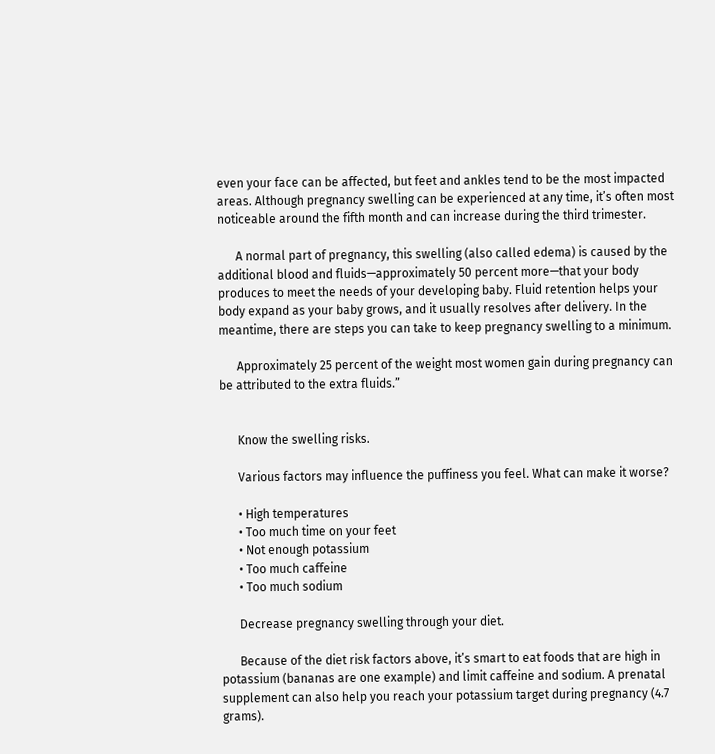even your face can be affected, but feet and ankles tend to be the most impacted areas. Although pregnancy swelling can be experienced at any time, it’s often most noticeable around the fifth month and can increase during the third trimester.

      A normal part of pregnancy, this swelling (also called edema) is caused by the additional blood and fluids—approximately 50 percent more—that your body produces to meet the needs of your developing baby. Fluid retention helps your body expand as your baby grows, and it usually resolves after delivery. In the meantime, there are steps you can take to keep pregnancy swelling to a minimum.

      Approximately 25 percent of the weight most women gain during pregnancy can be attributed to the extra fluids.”


      Know the swelling risks.

      Various factors may influence the puffiness you feel. What can make it worse?

      • High temperatures
      • Too much time on your feet
      • Not enough potassium
      • Too much caffeine
      • Too much sodium

      Decrease pregnancy swelling through your diet.

      Because of the diet risk factors above, it’s smart to eat foods that are high in potassium (bananas are one example) and limit caffeine and sodium. A prenatal supplement can also help you reach your potassium target during pregnancy (4.7 grams).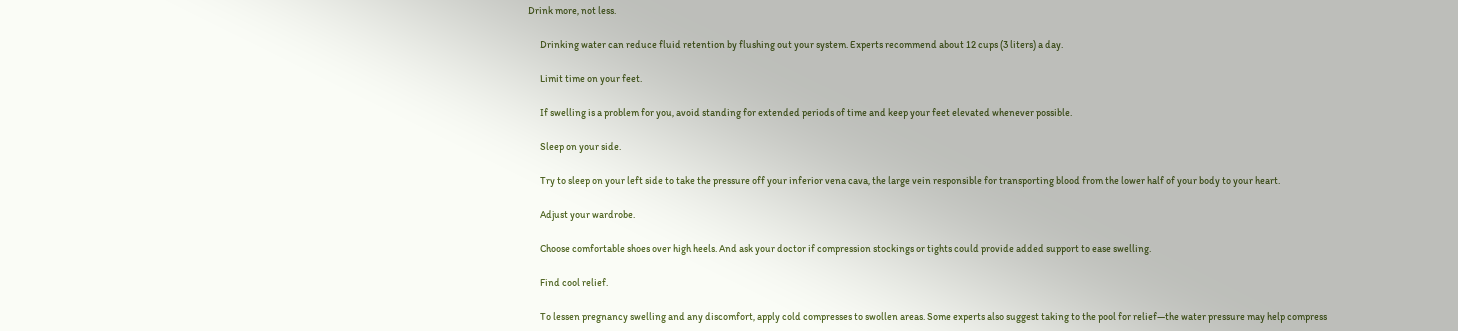Drink more, not less.

      Drinking water can reduce fluid retention by flushing out your system. Experts recommend about 12 cups (3 liters) a day.

      Limit time on your feet.

      If swelling is a problem for you, avoid standing for extended periods of time and keep your feet elevated whenever possible.

      Sleep on your side.

      Try to sleep on your left side to take the pressure off your inferior vena cava, the large vein responsible for transporting blood from the lower half of your body to your heart.

      Adjust your wardrobe.

      Choose comfortable shoes over high heels. And ask your doctor if compression stockings or tights could provide added support to ease swelling.

      Find cool relief.

      To lessen pregnancy swelling and any discomfort, apply cold compresses to swollen areas. Some experts also suggest taking to the pool for relief—the water pressure may help compress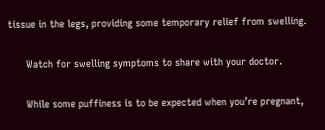tissue in the legs, providing some temporary relief from swelling.

      Watch for swelling symptoms to share with your doctor.

      While some puffiness is to be expected when you’re pregnant,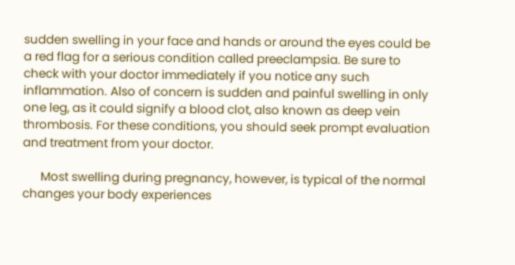sudden swelling in your face and hands or around the eyes could be a red flag for a serious condition called preeclampsia. Be sure to check with your doctor immediately if you notice any such inflammation. Also of concern is sudden and painful swelling in only one leg, as it could signify a blood clot, also known as deep vein thrombosis. For these conditions, you should seek prompt evaluation and treatment from your doctor.

      Most swelling during pregnancy, however, is typical of the normal changes your body experiences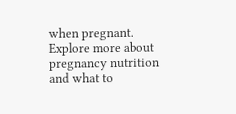when pregnant. Explore more about pregnancy nutrition and what to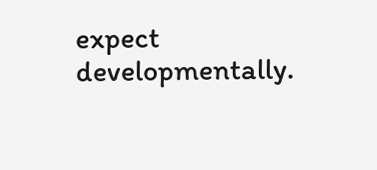expect developmentally.